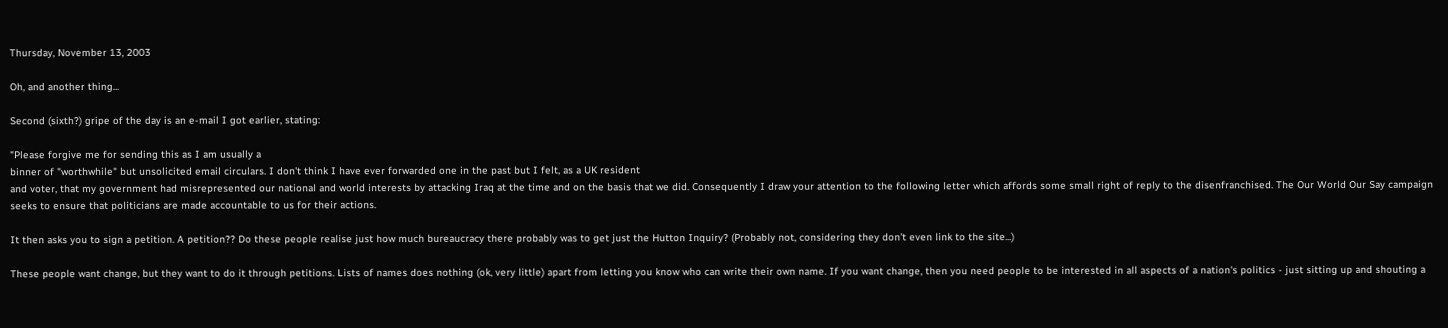Thursday, November 13, 2003

Oh, and another thing...

Second (sixth?) gripe of the day is an e-mail I got earlier, stating:

"Please forgive me for sending this as I am usually a
binner of "worthwhile" but unsolicited email circulars. I don't think I have ever forwarded one in the past but I felt, as a UK resident
and voter, that my government had misrepresented our national and world interests by attacking Iraq at the time and on the basis that we did. Consequently I draw your attention to the following letter which affords some small right of reply to the disenfranchised. The Our World Our Say campaign seeks to ensure that politicians are made accountable to us for their actions.

It then asks you to sign a petition. A petition?? Do these people realise just how much bureaucracy there probably was to get just the Hutton Inquiry? (Probably not, considering they don't even link to the site...)

These people want change, but they want to do it through petitions. Lists of names does nothing (ok, very little) apart from letting you know who can write their own name. If you want change, then you need people to be interested in all aspects of a nation's politics - just sitting up and shouting a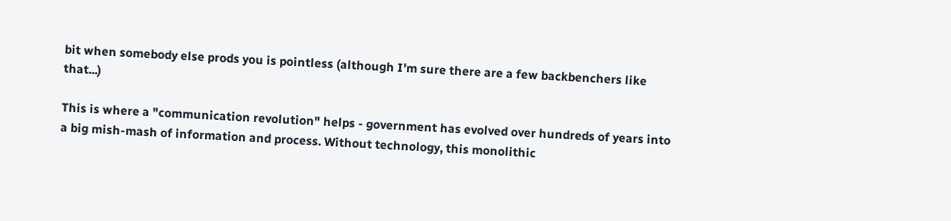bit when somebody else prods you is pointless (although I'm sure there are a few backbenchers like that...)

This is where a "communication revolution" helps - government has evolved over hundreds of years into a big mish-mash of information and process. Without technology, this monolithic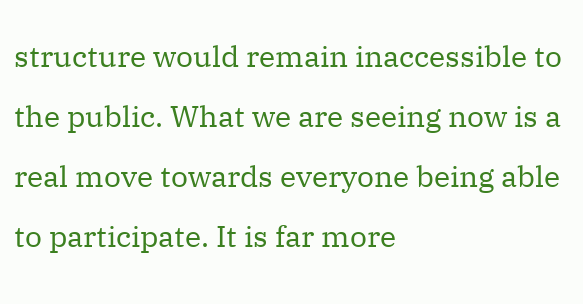structure would remain inaccessible to the public. What we are seeing now is a real move towards everyone being able to participate. It is far more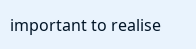important to realise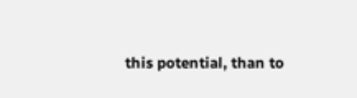this potential, than to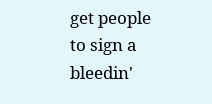get people to sign a bleedin'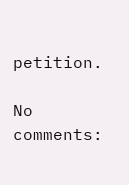petition.

No comments: